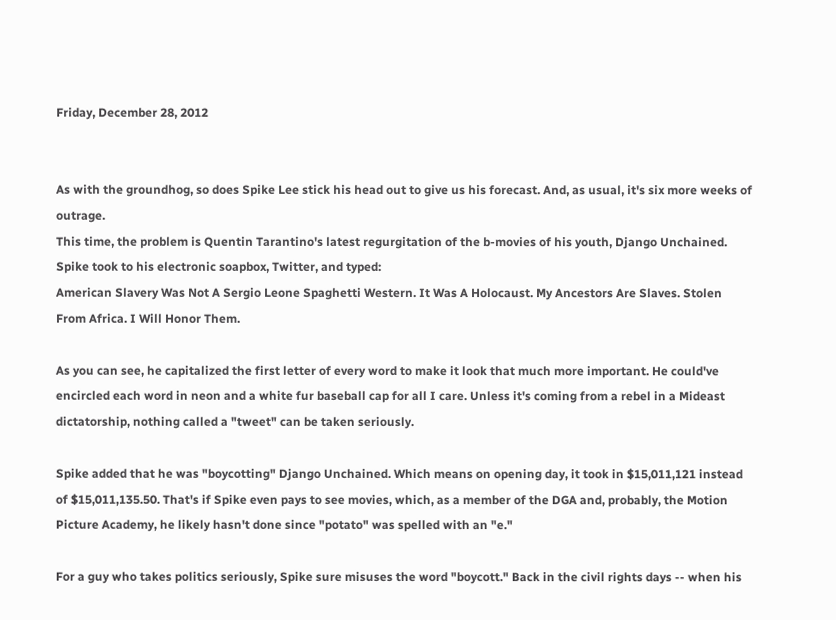Friday, December 28, 2012


As with the groundhog, so does Spike Lee stick his head out to give us his forecast. And, as usual, it's six more weeks of outrage.
This time, the problem is Quentin Tarantino's latest regurgitation of the b-movies of his youth, Django Unchained. Spike took to his electronic soapbox, Twitter, and typed:
American Slavery Was Not A Sergio Leone Spaghetti Western. It Was A Holocaust. My Ancestors Are Slaves. Stolen From Africa. I Will Honor Them.

As you can see, he capitalized the first letter of every word to make it look that much more important. He could've encircled each word in neon and a white fur baseball cap for all I care. Unless it's coming from a rebel in a Mideast dictatorship, nothing called a "tweet" can be taken seriously.

Spike added that he was "boycotting" Django Unchained. Which means on opening day, it took in $15,011,121 instead of $15,011,135.50. That's if Spike even pays to see movies, which, as a member of the DGA and, probably, the Motion Picture Academy, he likely hasn't done since "potato" was spelled with an "e."

For a guy who takes politics seriously, Spike sure misuses the word "boycott." Back in the civil rights days -- when his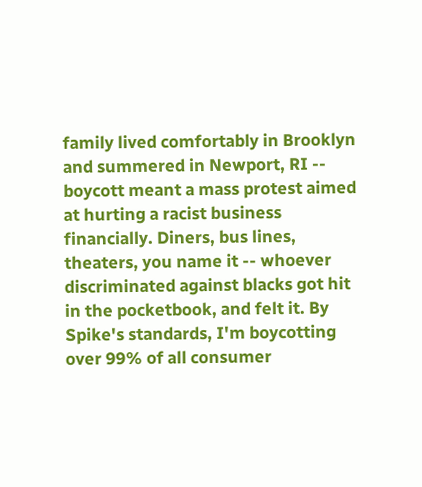family lived comfortably in Brooklyn and summered in Newport, RI -- boycott meant a mass protest aimed at hurting a racist business financially. Diners, bus lines, theaters, you name it -- whoever discriminated against blacks got hit in the pocketbook, and felt it. By Spike's standards, I'm boycotting over 99% of all consumer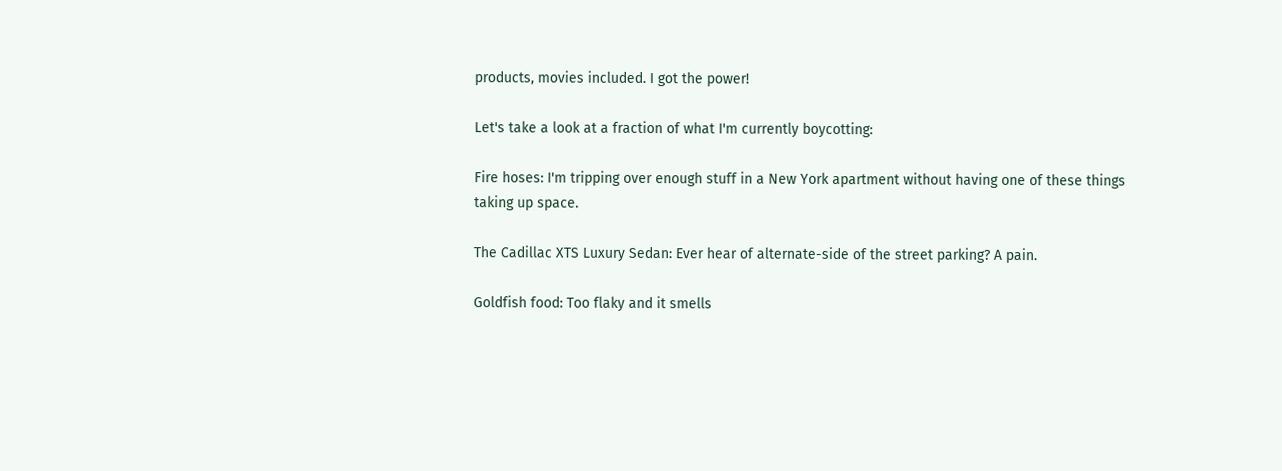products, movies included. I got the power!

Let's take a look at a fraction of what I'm currently boycotting:

Fire hoses: I'm tripping over enough stuff in a New York apartment without having one of these things taking up space.

The Cadillac XTS Luxury Sedan: Ever hear of alternate-side of the street parking? A pain.

Goldfish food: Too flaky and it smells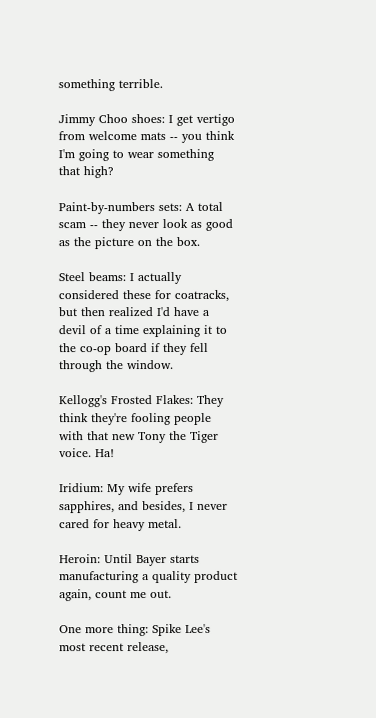something terrible.

Jimmy Choo shoes: I get vertigo from welcome mats -- you think I'm going to wear something that high?

Paint-by-numbers sets: A total scam -- they never look as good as the picture on the box.

Steel beams: I actually considered these for coatracks, but then realized I'd have a devil of a time explaining it to the co-op board if they fell through the window.

Kellogg's Frosted Flakes: They think they're fooling people with that new Tony the Tiger voice. Ha!

Iridium: My wife prefers sapphires, and besides, I never cared for heavy metal.

Heroin: Until Bayer starts manufacturing a quality product again, count me out.

One more thing: Spike Lee's most recent release,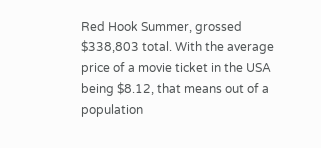Red Hook Summer, grossed $338,803 total. With the average price of a movie ticket in the USA being $8.12, that means out of a population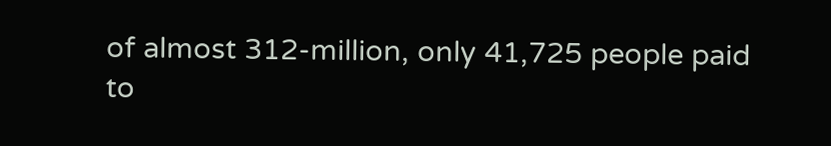of almost 312-million, only 41,725 people paid to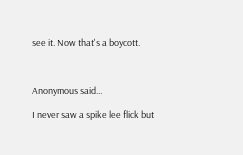see it. Now that's a boycott.



Anonymous said...

I never saw a spike lee flick but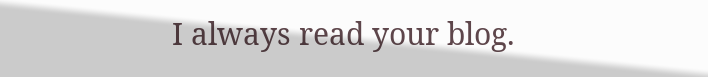I always read your blog.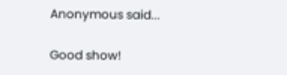Anonymous said...

Good show!